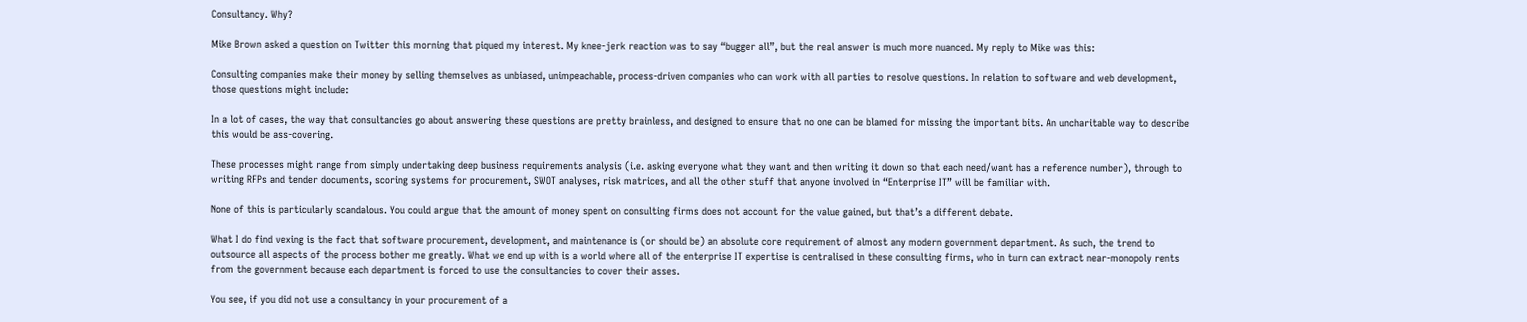Consultancy. Why?

Mike Brown asked a question on Twitter this morning that piqued my interest. My knee-jerk reaction was to say “bugger all”, but the real answer is much more nuanced. My reply to Mike was this:

Consulting companies make their money by selling themselves as unbiased, unimpeachable, process-driven companies who can work with all parties to resolve questions. In relation to software and web development, those questions might include:

In a lot of cases, the way that consultancies go about answering these questions are pretty brainless, and designed to ensure that no one can be blamed for missing the important bits. An uncharitable way to describe this would be ass-covering.

These processes might range from simply undertaking deep business requirements analysis (i.e. asking everyone what they want and then writing it down so that each need/want has a reference number), through to writing RFPs and tender documents, scoring systems for procurement, SWOT analyses, risk matrices, and all the other stuff that anyone involved in “Enterprise IT” will be familiar with.

None of this is particularly scandalous. You could argue that the amount of money spent on consulting firms does not account for the value gained, but that’s a different debate.

What I do find vexing is the fact that software procurement, development, and maintenance is (or should be) an absolute core requirement of almost any modern government department. As such, the trend to outsource all aspects of the process bother me greatly. What we end up with is a world where all of the enterprise IT expertise is centralised in these consulting firms, who in turn can extract near-monopoly rents from the government because each department is forced to use the consultancies to cover their asses.

You see, if you did not use a consultancy in your procurement of a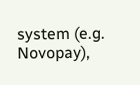system (e.g. Novopay),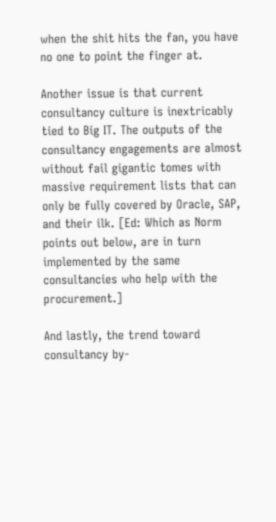when the shit hits the fan, you have no one to point the finger at.

Another issue is that current consultancy culture is inextricably tied to Big IT. The outputs of the consultancy engagements are almost without fail gigantic tomes with massive requirement lists that can only be fully covered by Oracle, SAP, and their ilk. [Ed: Which as Norm points out below, are in turn implemented by the same consultancies who help with the procurement.]

And lastly, the trend toward consultancy by-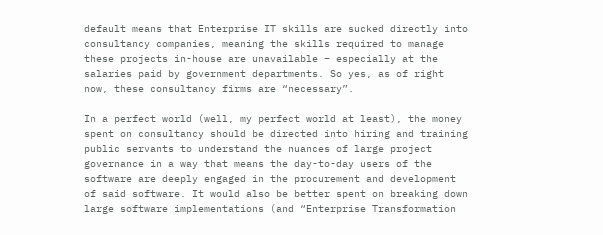default means that Enterprise IT skills are sucked directly into consultancy companies, meaning the skills required to manage these projects in-house are unavailable – especially at the salaries paid by government departments. So yes, as of right now, these consultancy firms are “necessary”.

In a perfect world (well, my perfect world at least), the money spent on consultancy should be directed into hiring and training public servants to understand the nuances of large project governance in a way that means the day-to-day users of the software are deeply engaged in the procurement and development of said software. It would also be better spent on breaking down large software implementations (and “Enterprise Transformation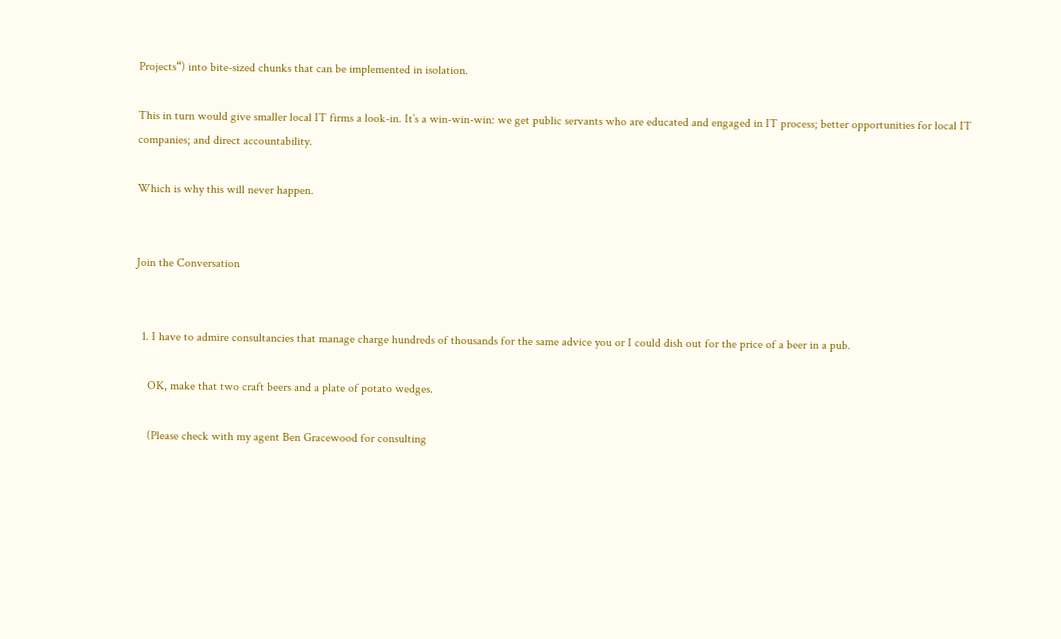Projects“) into bite-sized chunks that can be implemented in isolation.

This in turn would give smaller local IT firms a look-in. It’s a win-win-win: we get public servants who are educated and engaged in IT process; better opportunities for local IT companies; and direct accountability.

Which is why this will never happen.


Join the Conversation


  1. I have to admire consultancies that manage charge hundreds of thousands for the same advice you or I could dish out for the price of a beer in a pub.

    OK, make that two craft beers and a plate of potato wedges.

    (Please check with my agent Ben Gracewood for consulting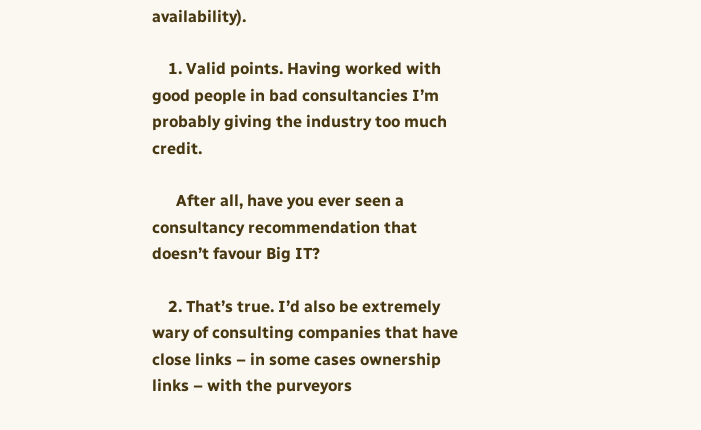availability).

    1. Valid points. Having worked with good people in bad consultancies I’m probably giving the industry too much credit.

      After all, have you ever seen a consultancy recommendation that doesn’t favour Big IT?

    2. That’s true. I’d also be extremely wary of consulting companies that have close links – in some cases ownership links – with the purveyors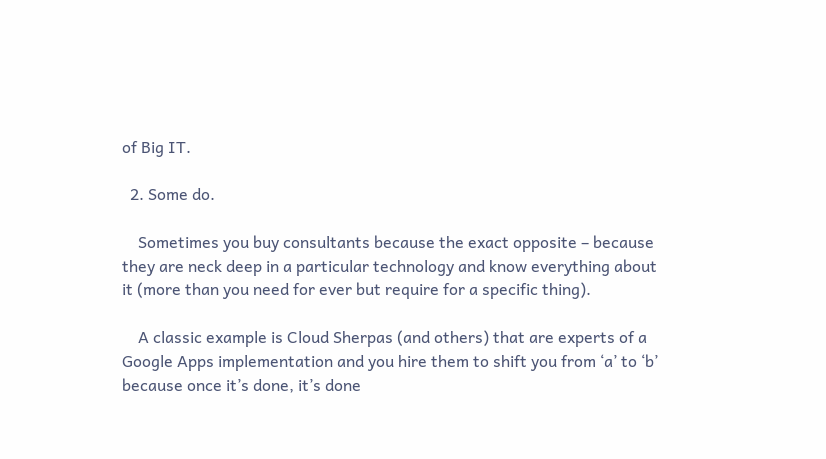of Big IT.

  2. Some do.

    Sometimes you buy consultants because the exact opposite – because they are neck deep in a particular technology and know everything about it (more than you need for ever but require for a specific thing).

    A classic example is Cloud Sherpas (and others) that are experts of a Google Apps implementation and you hire them to shift you from ‘a’ to ‘b’ because once it’s done, it’s done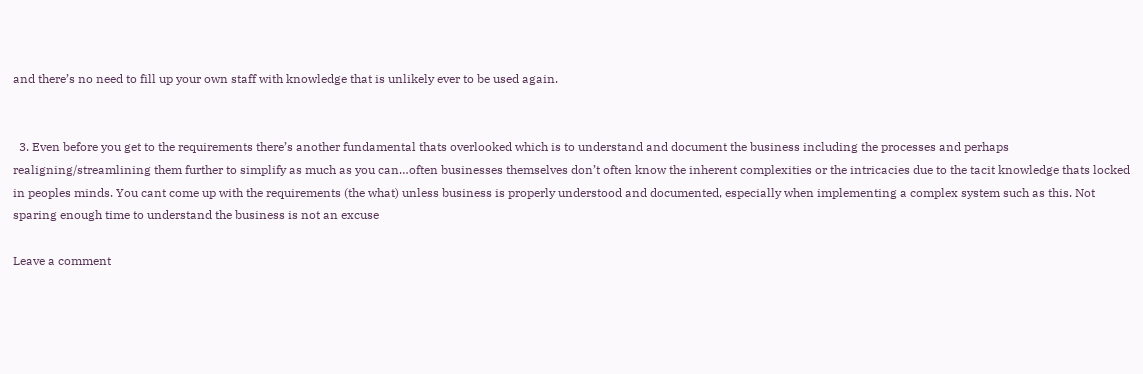and there’s no need to fill up your own staff with knowledge that is unlikely ever to be used again.


  3. Even before you get to the requirements there’s another fundamental thats overlooked which is to understand and document the business including the processes and perhaps realigning/streamlining them further to simplify as much as you can…often businesses themselves don’t often know the inherent complexities or the intricacies due to the tacit knowledge thats locked in peoples minds. You cant come up with the requirements (the what) unless business is properly understood and documented, especially when implementing a complex system such as this. Not sparing enough time to understand the business is not an excuse

Leave a comment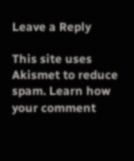Leave a Reply

This site uses Akismet to reduce spam. Learn how your comment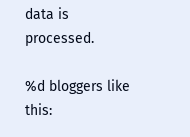data is processed.

%d bloggers like this: